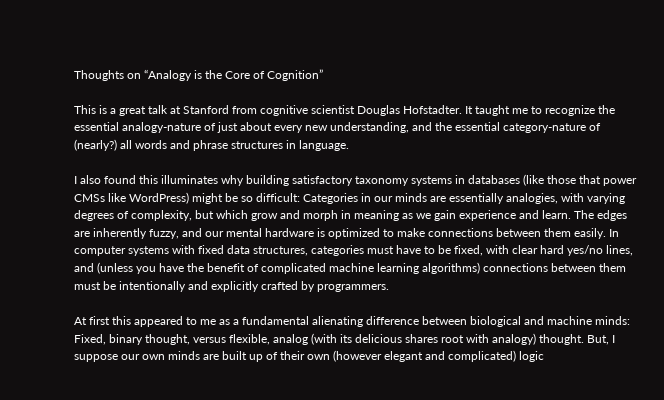Thoughts on “Analogy is the Core of Cognition”

This is a great talk at Stanford from cognitive scientist Douglas Hofstadter. It taught me to recognize the essential analogy-nature of just about every new understanding, and the essential category-nature of (nearly?) all words and phrase structures in language.

I also found this illuminates why building satisfactory taxonomy systems in databases (like those that power CMSs like WordPress) might be so difficult: Categories in our minds are essentially analogies, with varying degrees of complexity, but which grow and morph in meaning as we gain experience and learn. The edges are inherently fuzzy, and our mental hardware is optimized to make connections between them easily. In computer systems with fixed data structures, categories must have to be fixed, with clear hard yes/no lines, and (unless you have the benefit of complicated machine learning algorithms) connections between them must be intentionally and explicitly crafted by programmers.

At first this appeared to me as a fundamental alienating difference between biological and machine minds: Fixed, binary thought, versus flexible, analog (with its delicious shares root with analogy) thought. But, I suppose our own minds are built up of their own (however elegant and complicated) logic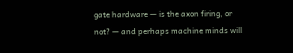gate hardware — is the axon firing, or not? — and perhaps machine minds will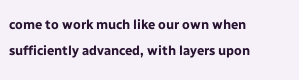come to work much like our own when sufficiently advanced, with layers upon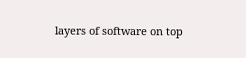layers of software on top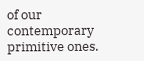of our contemporary primitive ones.